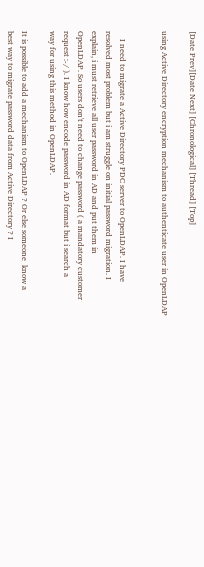[Date Prev][Date Next] [Chronological] [Thread] [Top]

using Active Directory encryption mechanism to authenticate user in OpenLDAP


    I need to migrate a Active Directory PDC server to OpenLDAP. I have
resolved most problem but i am struggle on initial password migration. I
explain, i must retrieve all user password in AD and put them in
OpenLDAP. So users don't need to change password ( a mandatory customer
request :-/ ). I know how encode password in AD format but i search a
way for using this method in OpenLDAP.

It is possible to add a mechanism to OpenLDAP ? Or else someone  know a
best way to migrate password data from Active Directory ? I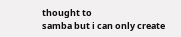thought to
samba but i can only create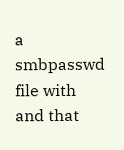a smbpasswd file with and that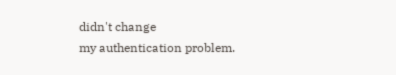didn't change
my authentication problem.